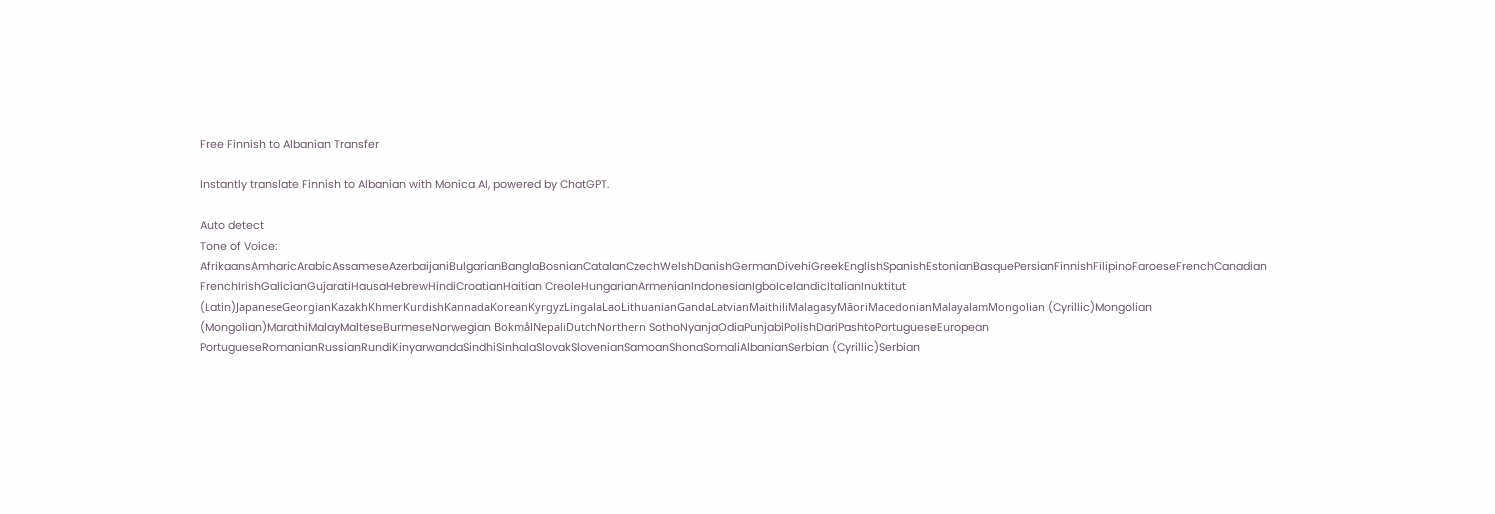Free Finnish to Albanian Transfer

Instantly translate Finnish to Albanian with Monica AI, powered by ChatGPT.

Auto detect
Tone of Voice:
AfrikaansAmharicArabicAssameseAzerbaijaniBulgarianBanglaBosnianCatalanCzechWelshDanishGermanDivehiGreekEnglishSpanishEstonianBasquePersianFinnishFilipinoFaroeseFrenchCanadian FrenchIrishGalicianGujaratiHausaHebrewHindiCroatianHaitian CreoleHungarianArmenianIndonesianIgboIcelandicItalianInuktitut (Latin)JapaneseGeorgianKazakhKhmerKurdishKannadaKoreanKyrgyzLingalaLaoLithuanianGandaLatvianMaithiliMalagasyMāoriMacedonianMalayalamMongolian (Cyrillic)Mongolian (Mongolian)MarathiMalayMalteseBurmeseNorwegian BokmålNepaliDutchNorthern SothoNyanjaOdiaPunjabiPolishDariPashtoPortugueseEuropean PortugueseRomanianRussianRundiKinyarwandaSindhiSinhalaSlovakSlovenianSamoanShonaSomaliAlbanianSerbian (Cyrillic)Serbian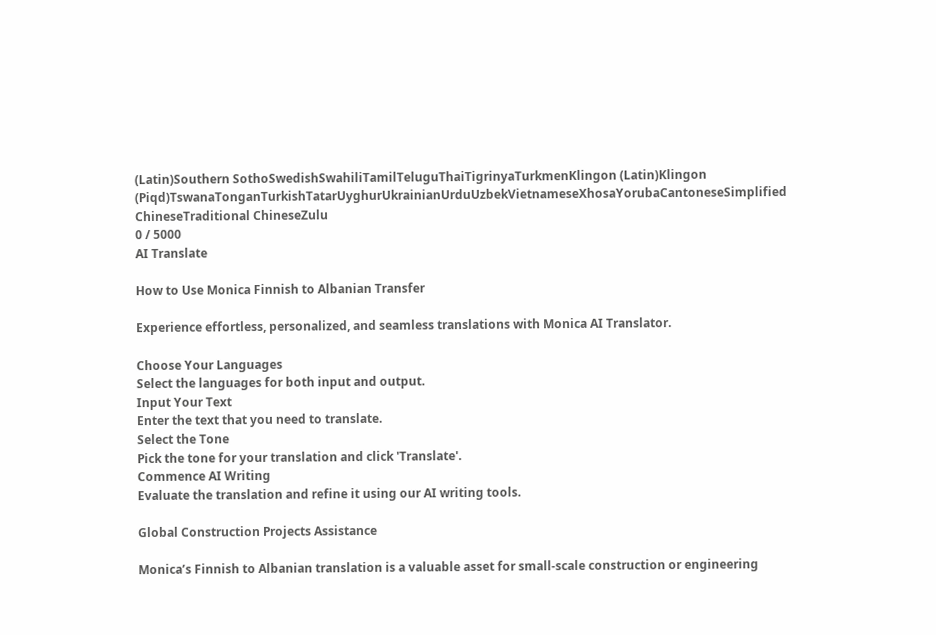(Latin)Southern SothoSwedishSwahiliTamilTeluguThaiTigrinyaTurkmenKlingon (Latin)Klingon (Piqd)TswanaTonganTurkishTatarUyghurUkrainianUrduUzbekVietnameseXhosaYorubaCantoneseSimplified ChineseTraditional ChineseZulu
0 / 5000
AI Translate

How to Use Monica Finnish to Albanian Transfer

Experience effortless, personalized, and seamless translations with Monica AI Translator.

Choose Your Languages
Select the languages for both input and output.
Input Your Text
Enter the text that you need to translate.
Select the Tone
Pick the tone for your translation and click 'Translate'.
Commence AI Writing
Evaluate the translation and refine it using our AI writing tools.

Global Construction Projects Assistance

Monica’s Finnish to Albanian translation is a valuable asset for small-scale construction or engineering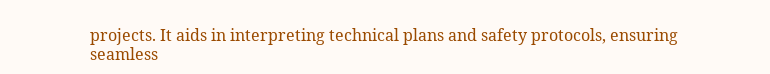projects. It aids in interpreting technical plans and safety protocols, ensuring seamless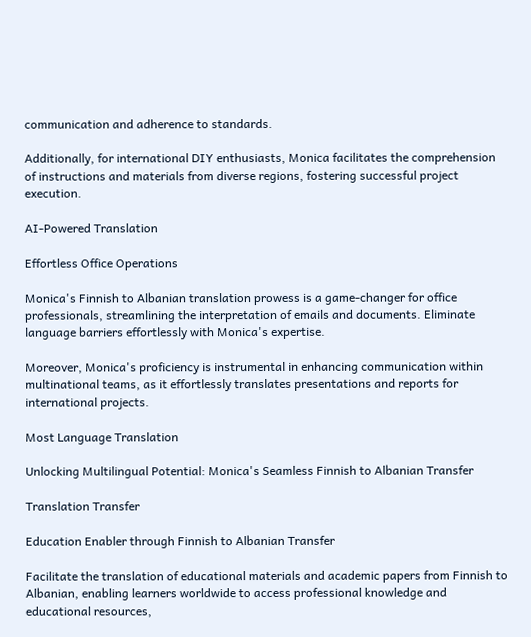communication and adherence to standards.

Additionally, for international DIY enthusiasts, Monica facilitates the comprehension of instructions and materials from diverse regions, fostering successful project execution.

AI-Powered Translation

Effortless Office Operations

Monica's Finnish to Albanian translation prowess is a game-changer for office professionals, streamlining the interpretation of emails and documents. Eliminate language barriers effortlessly with Monica's expertise.

Moreover, Monica's proficiency is instrumental in enhancing communication within multinational teams, as it effortlessly translates presentations and reports for international projects.

Most Language Translation

Unlocking Multilingual Potential: Monica's Seamless Finnish to Albanian Transfer

Translation Transfer

Education Enabler through Finnish to Albanian Transfer

Facilitate the translation of educational materials and academic papers from Finnish to Albanian, enabling learners worldwide to access professional knowledge and educational resources,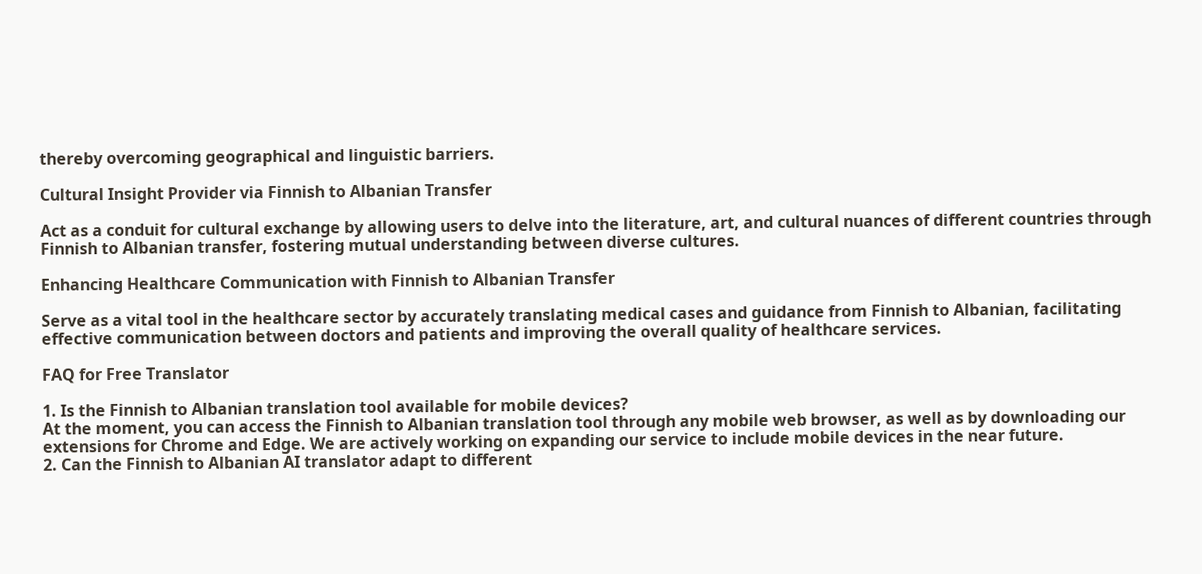thereby overcoming geographical and linguistic barriers.

Cultural Insight Provider via Finnish to Albanian Transfer

Act as a conduit for cultural exchange by allowing users to delve into the literature, art, and cultural nuances of different countries through Finnish to Albanian transfer, fostering mutual understanding between diverse cultures.

Enhancing Healthcare Communication with Finnish to Albanian Transfer

Serve as a vital tool in the healthcare sector by accurately translating medical cases and guidance from Finnish to Albanian, facilitating effective communication between doctors and patients and improving the overall quality of healthcare services.

FAQ for Free Translator

1. Is the Finnish to Albanian translation tool available for mobile devices?
At the moment, you can access the Finnish to Albanian translation tool through any mobile web browser, as well as by downloading our extensions for Chrome and Edge. We are actively working on expanding our service to include mobile devices in the near future.
2. Can the Finnish to Albanian AI translator adapt to different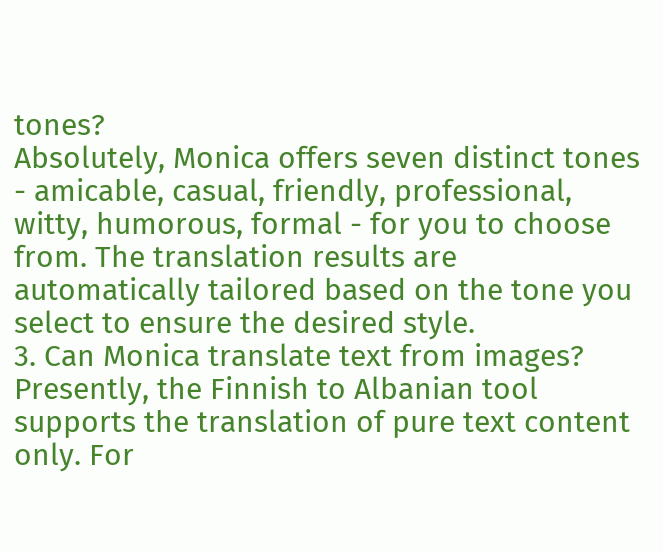tones?
Absolutely, Monica offers seven distinct tones - amicable, casual, friendly, professional, witty, humorous, formal - for you to choose from. The translation results are automatically tailored based on the tone you select to ensure the desired style.
3. Can Monica translate text from images?
Presently, the Finnish to Albanian tool supports the translation of pure text content only. For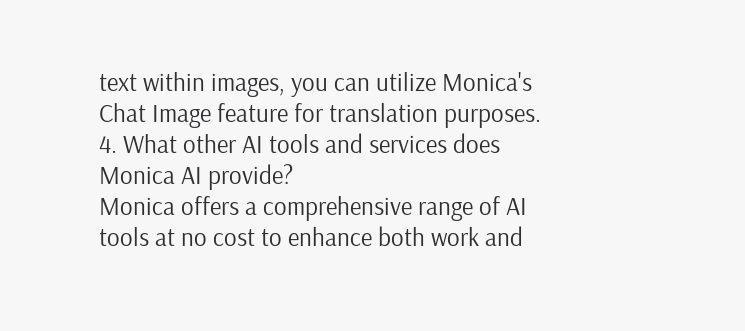text within images, you can utilize Monica's Chat Image feature for translation purposes.
4. What other AI tools and services does Monica AI provide?
Monica offers a comprehensive range of AI tools at no cost to enhance both work and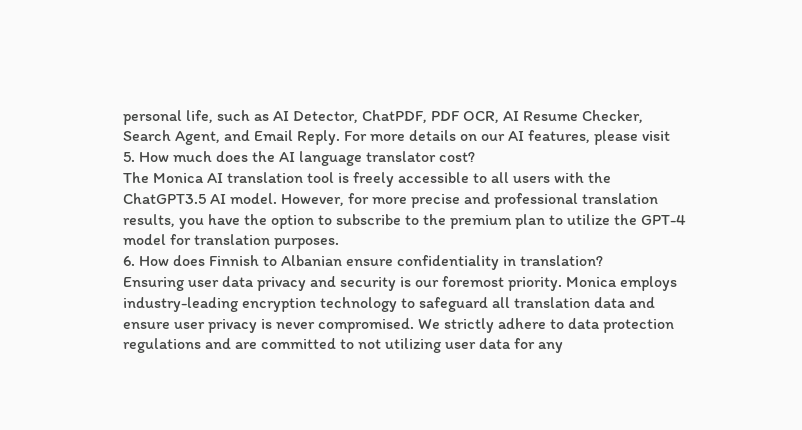personal life, such as AI Detector, ChatPDF, PDF OCR, AI Resume Checker, Search Agent, and Email Reply. For more details on our AI features, please visit
5. How much does the AI language translator cost?
The Monica AI translation tool is freely accessible to all users with the ChatGPT3.5 AI model. However, for more precise and professional translation results, you have the option to subscribe to the premium plan to utilize the GPT-4 model for translation purposes.
6. How does Finnish to Albanian ensure confidentiality in translation?
Ensuring user data privacy and security is our foremost priority. Monica employs industry-leading encryption technology to safeguard all translation data and ensure user privacy is never compromised. We strictly adhere to data protection regulations and are committed to not utilizing user data for any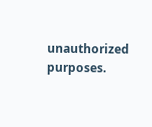unauthorized purposes.